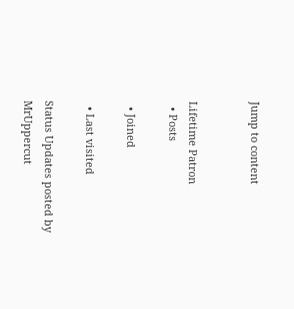Jump to content


Lifetime Patron
  • Posts

  • Joined

  • Last visited

Status Updates posted by MrUppercut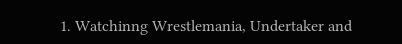1. Watchinng Wrestlemania, Undertaker and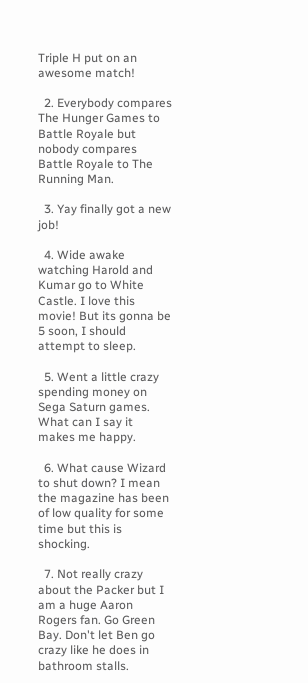Triple H put on an awesome match!

  2. Everybody compares The Hunger Games to Battle Royale but nobody compares Battle Royale to The Running Man.

  3. Yay finally got a new job!

  4. Wide awake watching Harold and Kumar go to White Castle. I love this movie! But its gonna be 5 soon, I should attempt to sleep.

  5. Went a little crazy spending money on Sega Saturn games. What can I say it makes me happy.

  6. What cause Wizard to shut down? I mean the magazine has been of low quality for some time but this is shocking.

  7. Not really crazy about the Packer but I am a huge Aaron Rogers fan. Go Green Bay. Don't let Ben go crazy like he does in bathroom stalls.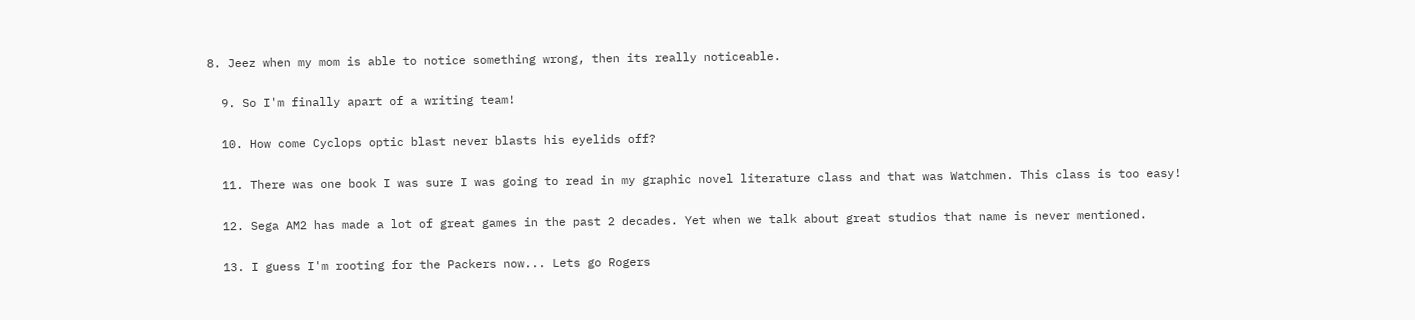8. Jeez when my mom is able to notice something wrong, then its really noticeable.

  9. So I'm finally apart of a writing team!

  10. How come Cyclops optic blast never blasts his eyelids off?

  11. There was one book I was sure I was going to read in my graphic novel literature class and that was Watchmen. This class is too easy!

  12. Sega AM2 has made a lot of great games in the past 2 decades. Yet when we talk about great studios that name is never mentioned.

  13. I guess I'm rooting for the Packers now... Lets go Rogers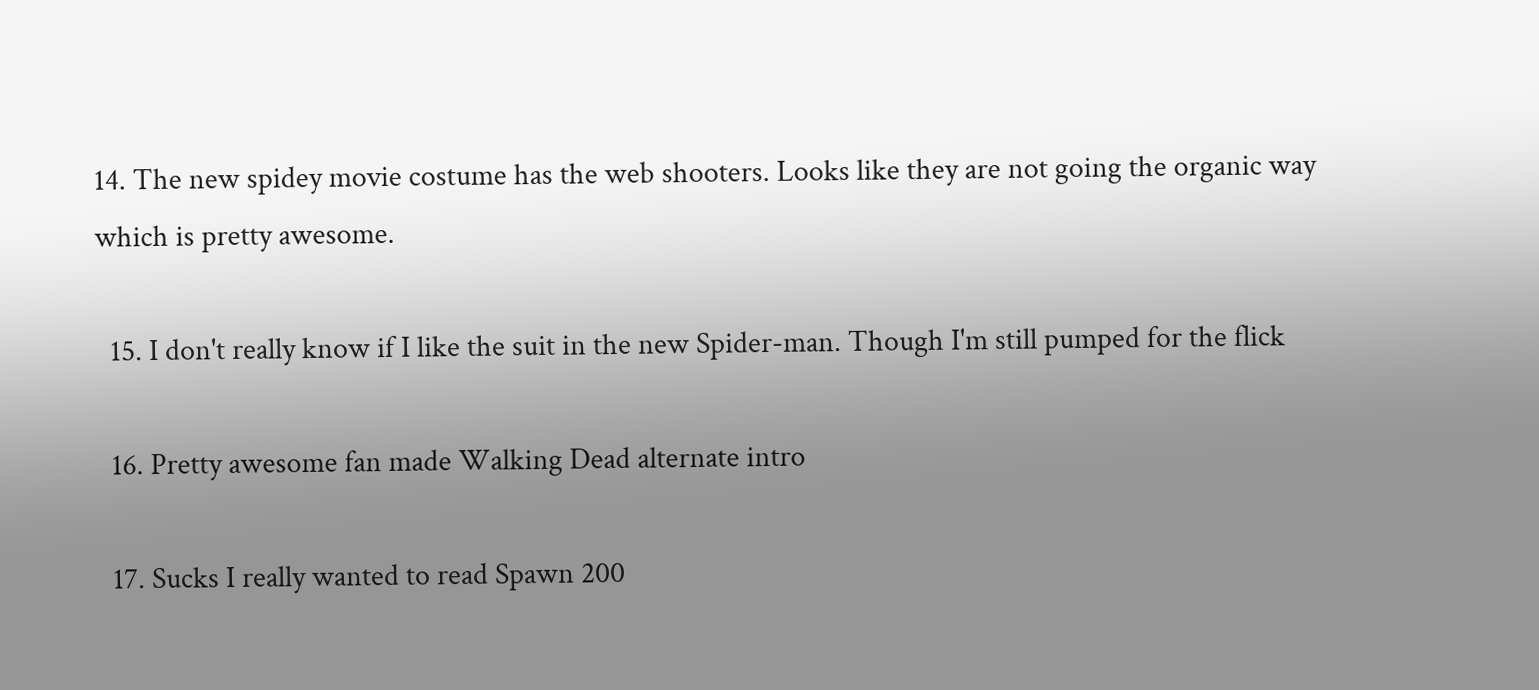14. The new spidey movie costume has the web shooters. Looks like they are not going the organic way which is pretty awesome.

  15. I don't really know if I like the suit in the new Spider-man. Though I'm still pumped for the flick

  16. Pretty awesome fan made Walking Dead alternate intro

  17. Sucks I really wanted to read Spawn 200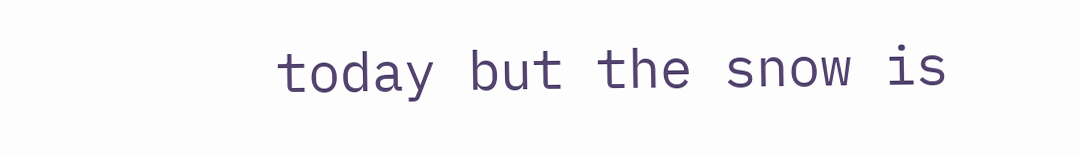today but the snow is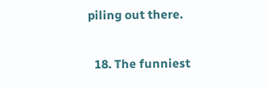piling out there.

  18. The funniest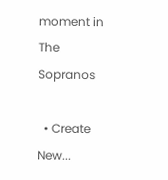moment in The Sopranos

  • Create New...